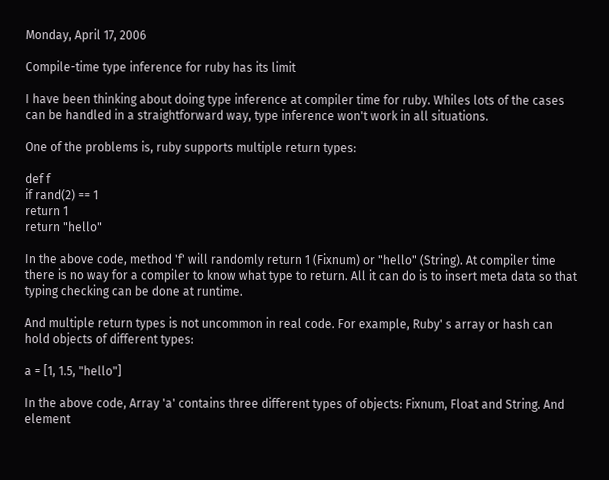Monday, April 17, 2006

Compile-time type inference for ruby has its limit

I have been thinking about doing type inference at compiler time for ruby. Whiles lots of the cases can be handled in a straightforward way, type inference won't work in all situations.

One of the problems is, ruby supports multiple return types:

def f
if rand(2) == 1
return 1
return "hello"

In the above code, method 'f' will randomly return 1 (Fixnum) or "hello" (String). At compiler time there is no way for a compiler to know what type to return. All it can do is to insert meta data so that typing checking can be done at runtime.

And multiple return types is not uncommon in real code. For example, Ruby' s array or hash can hold objects of different types:

a = [1, 1.5, "hello"]

In the above code, Array 'a' contains three different types of objects: Fixnum, Float and String. And element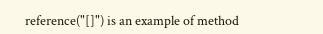reference("[]") is an example of method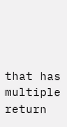that has multiple return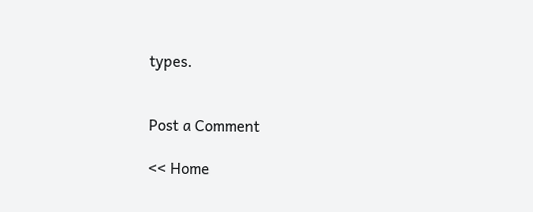types.


Post a Comment

<< Home